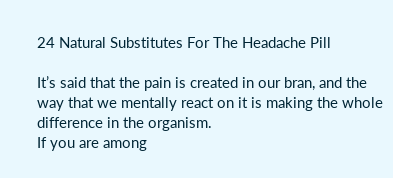24 Natural Substitutes For The Headache Pill

It’s said that the pain is created in our bran, and the way that we mentally react on it is making the whole difference in the organism.
If you are among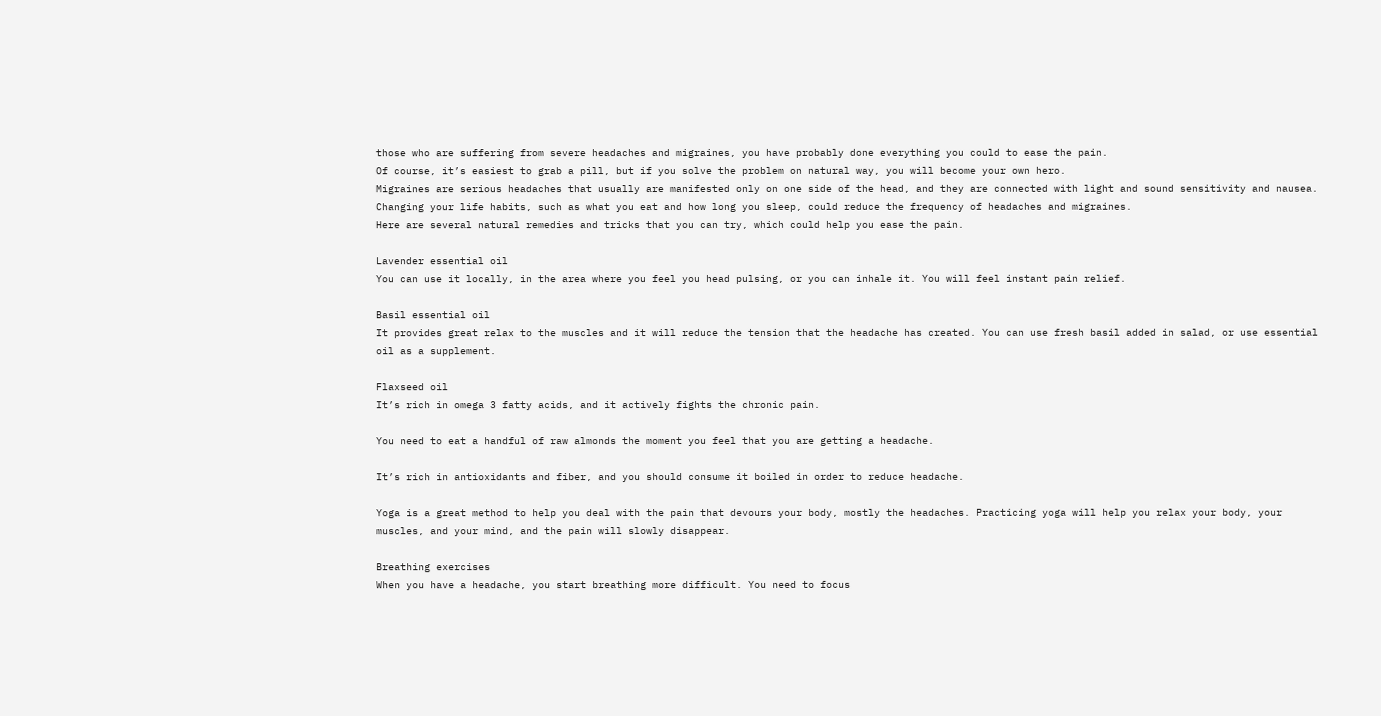those who are suffering from severe headaches and migraines, you have probably done everything you could to ease the pain.
Of course, it’s easiest to grab a pill, but if you solve the problem on natural way, you will become your own hero.
Migraines are serious headaches that usually are manifested only on one side of the head, and they are connected with light and sound sensitivity and nausea.
Changing your life habits, such as what you eat and how long you sleep, could reduce the frequency of headaches and migraines.
Here are several natural remedies and tricks that you can try, which could help you ease the pain.

Lavender essential oil
You can use it locally, in the area where you feel you head pulsing, or you can inhale it. You will feel instant pain relief.

Basil essential oil
It provides great relax to the muscles and it will reduce the tension that the headache has created. You can use fresh basil added in salad, or use essential oil as a supplement.

Flaxseed oil
It’s rich in omega 3 fatty acids, and it actively fights the chronic pain.

You need to eat a handful of raw almonds the moment you feel that you are getting a headache.

It’s rich in antioxidants and fiber, and you should consume it boiled in order to reduce headache.

Yoga is a great method to help you deal with the pain that devours your body, mostly the headaches. Practicing yoga will help you relax your body, your muscles, and your mind, and the pain will slowly disappear.

Breathing exercises
When you have a headache, you start breathing more difficult. You need to focus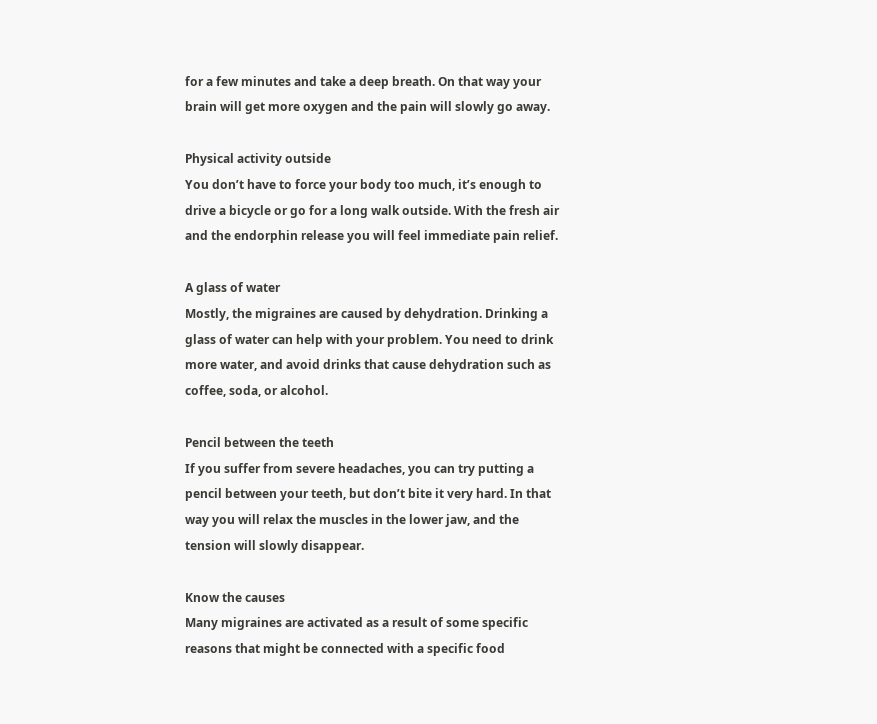for a few minutes and take a deep breath. On that way your brain will get more oxygen and the pain will slowly go away.

Physical activity outside
You don’t have to force your body too much, it’s enough to drive a bicycle or go for a long walk outside. With the fresh air and the endorphin release you will feel immediate pain relief.

A glass of water
Mostly, the migraines are caused by dehydration. Drinking a glass of water can help with your problem. You need to drink more water, and avoid drinks that cause dehydration such as coffee, soda, or alcohol.

Pencil between the teeth
If you suffer from severe headaches, you can try putting a pencil between your teeth, but don’t bite it very hard. In that way you will relax the muscles in the lower jaw, and the tension will slowly disappear.

Know the causes
Many migraines are activated as a result of some specific reasons that might be connected with a specific food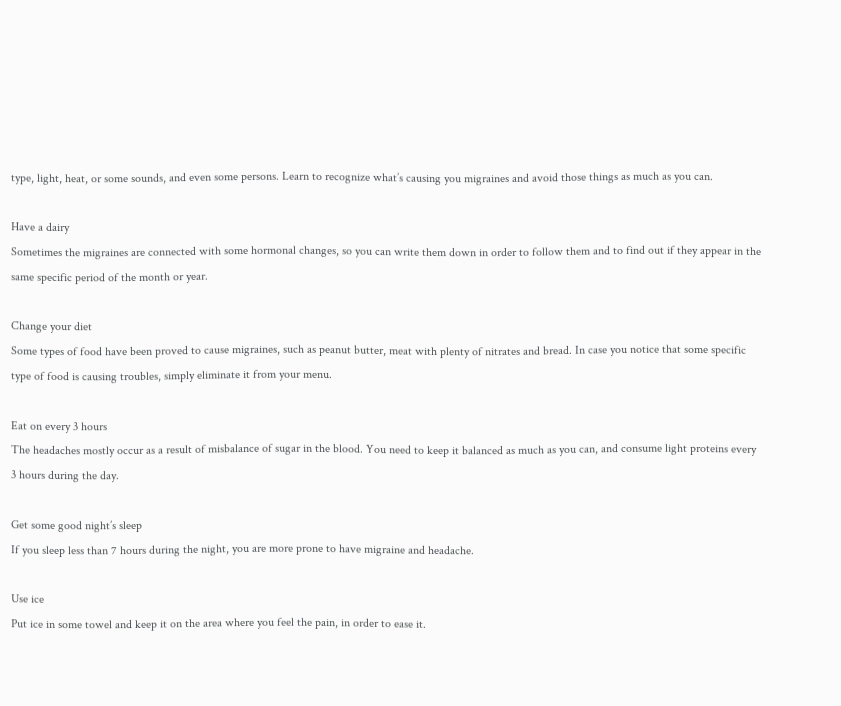type, light, heat, or some sounds, and even some persons. Learn to recognize what’s causing you migraines and avoid those things as much as you can.

Have a dairy
Sometimes the migraines are connected with some hormonal changes, so you can write them down in order to follow them and to find out if they appear in the same specific period of the month or year.

Change your diet
Some types of food have been proved to cause migraines, such as peanut butter, meat with plenty of nitrates and bread. In case you notice that some specific type of food is causing troubles, simply eliminate it from your menu.

Eat on every 3 hours
The headaches mostly occur as a result of misbalance of sugar in the blood. You need to keep it balanced as much as you can, and consume light proteins every 3 hours during the day.

Get some good night’s sleep
If you sleep less than 7 hours during the night, you are more prone to have migraine and headache.

Use ice
Put ice in some towel and keep it on the area where you feel the pain, in order to ease it.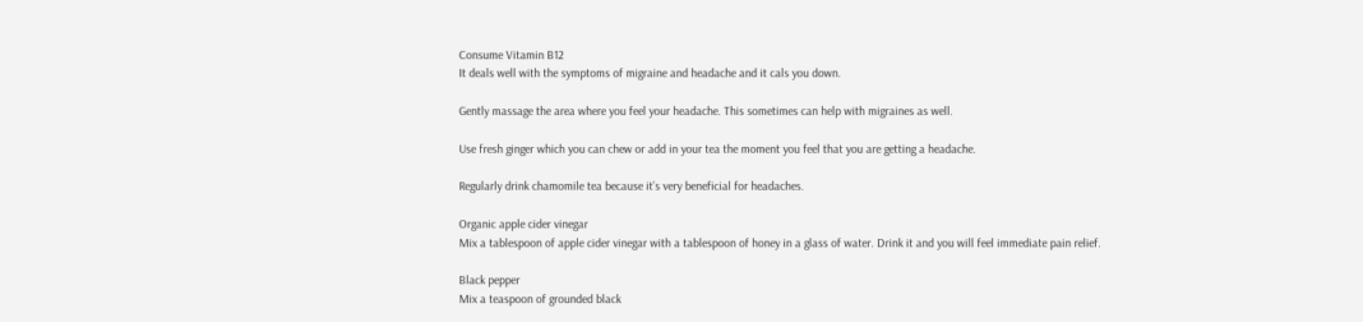Consume Vitamin B12
It deals well with the symptoms of migraine and headache and it cals you down.

Gently massage the area where you feel your headache. This sometimes can help with migraines as well.

Use fresh ginger which you can chew or add in your tea the moment you feel that you are getting a headache.

Regularly drink chamomile tea because it’s very beneficial for headaches.

Organic apple cider vinegar
Mix a tablespoon of apple cider vinegar with a tablespoon of honey in a glass of water. Drink it and you will feel immediate pain relief.

Black pepper
Mix a teaspoon of grounded black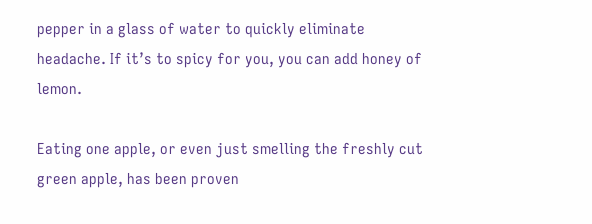pepper in a glass of water to quickly eliminate headache. If it’s to spicy for you, you can add honey of lemon.

Eating one apple, or even just smelling the freshly cut green apple, has been proven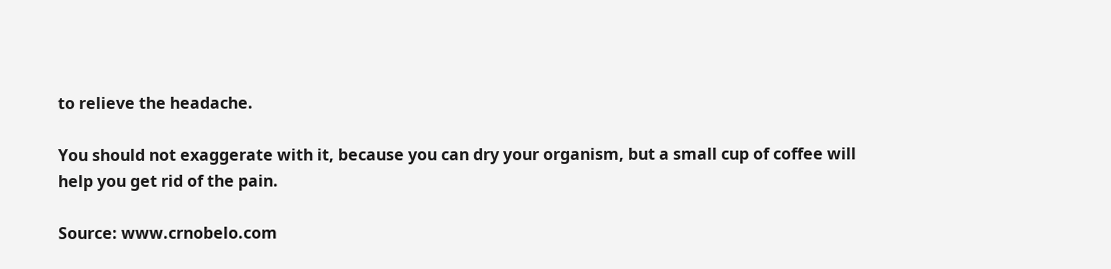to relieve the headache.

You should not exaggerate with it, because you can dry your organism, but a small cup of coffee will help you get rid of the pain.

Source: www.crnobelo.com